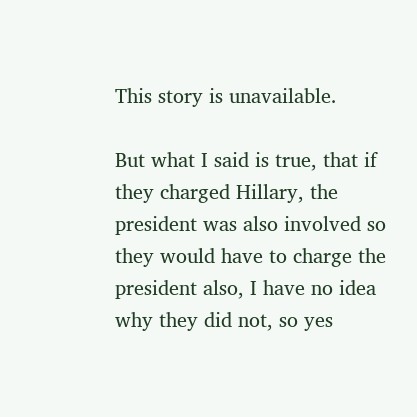This story is unavailable.

But what I said is true, that if they charged Hillary, the president was also involved so they would have to charge the president also, I have no idea why they did not, so yes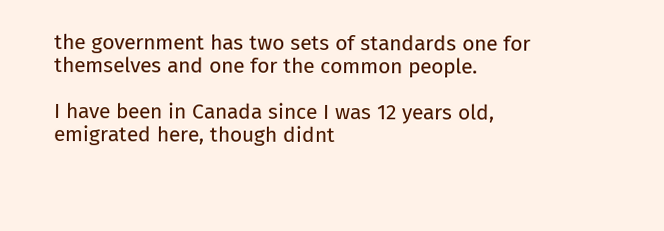the government has two sets of standards one for themselves and one for the common people.

I have been in Canada since I was 12 years old, emigrated here, though didnt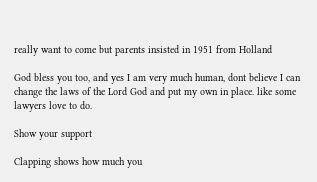really want to come but parents insisted in 1951 from Holland

God bless you too, and yes I am very much human, dont believe I can change the laws of the Lord God and put my own in place. like some lawyers love to do.

Show your support

Clapping shows how much you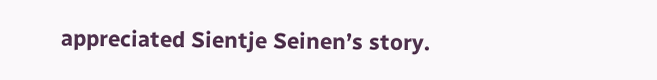appreciated Sientje Seinen’s story.